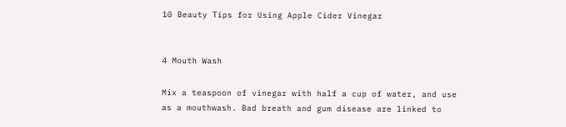10 Beauty Tips for Using Apple Cider Vinegar


4 Mouth Wash

Mix a teaspoon of vinegar with half a cup of water, and use as a mouthwash. Bad breath and gum disease are linked to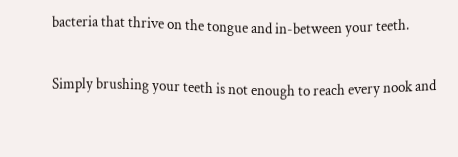bacteria that thrive on the tongue and in-between your teeth.

Simply brushing your teeth is not enough to reach every nook and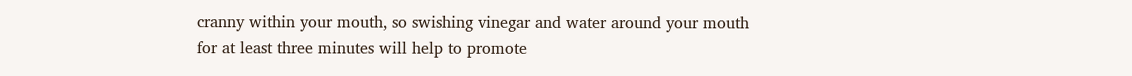cranny within your mouth, so swishing vinegar and water around your mouth for at least three minutes will help to promote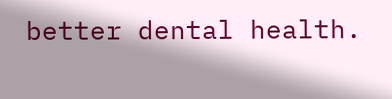better dental health.